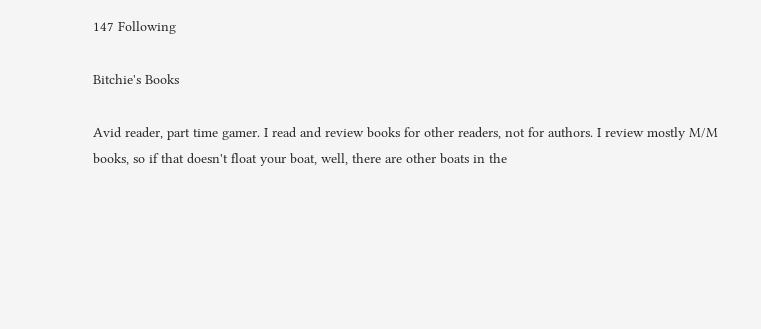147 Following

Bitchie's Books

Avid reader, part time gamer. I read and review books for other readers, not for authors. I review mostly M/M books, so if that doesn't float your boat, well, there are other boats in the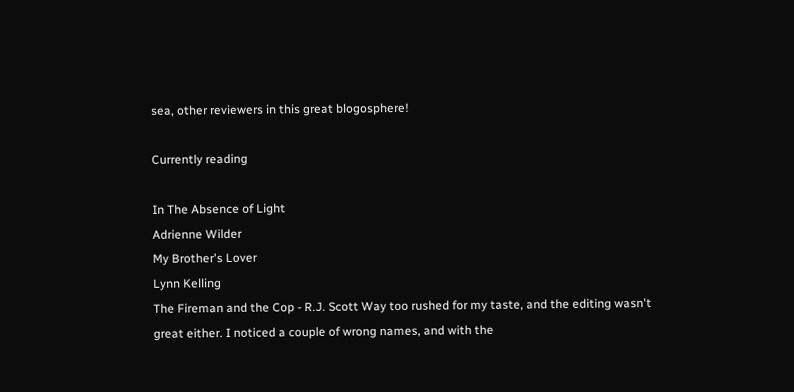sea, other reviewers in this great blogosphere!

Currently reading

In The Absence of Light
Adrienne Wilder
My Brother's Lover
Lynn Kelling
The Fireman and the Cop - R.J. Scott Way too rushed for my taste, and the editing wasn't great either. I noticed a couple of wrong names, and with the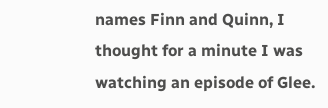names Finn and Quinn, I thought for a minute I was watching an episode of Glee.